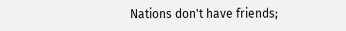Nations don't have friends;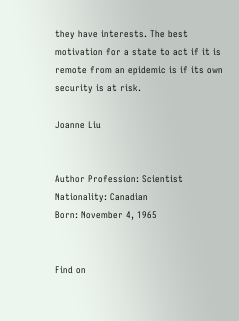they have interests. The best motivation for a state to act if it is remote from an epidemic is if its own security is at risk.

Joanne Liu


Author Profession: Scientist
Nationality: Canadian
Born: November 4, 1965


Find on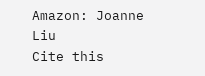Amazon: Joanne Liu
Cite this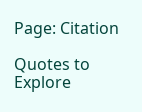Page: Citation

Quotes to Explore